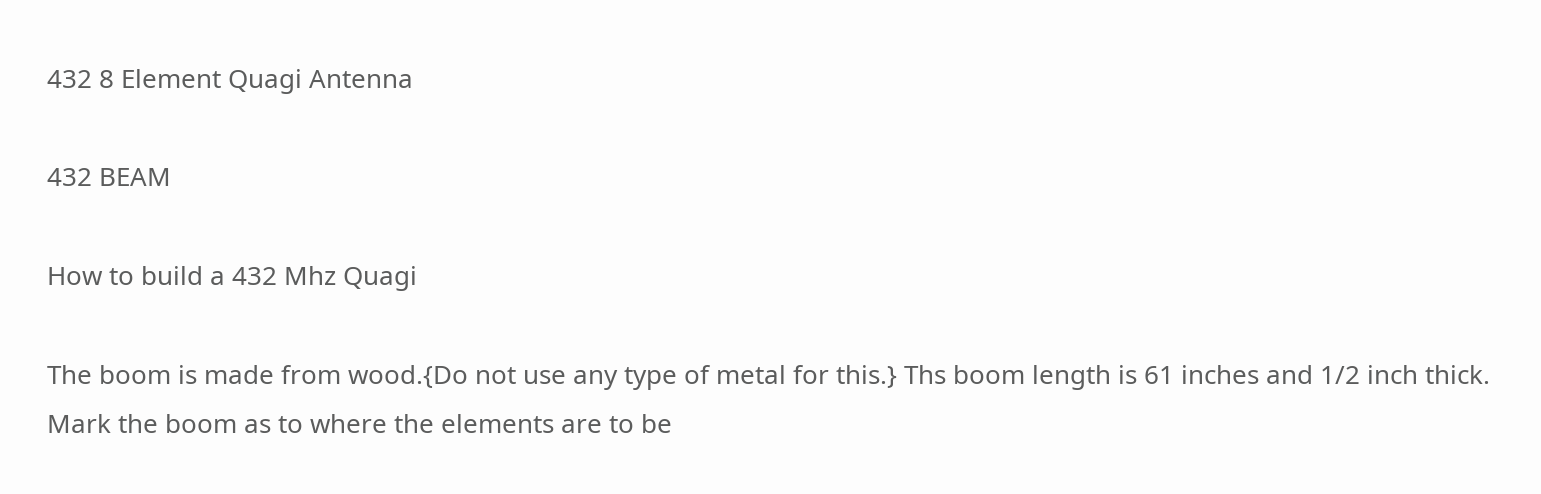432 8 Element Quagi Antenna

432 BEAM

How to build a 432 Mhz Quagi

The boom is made from wood.{Do not use any type of metal for this.} Ths boom length is 61 inches and 1/2 inch thick. Mark the boom as to where the elements are to be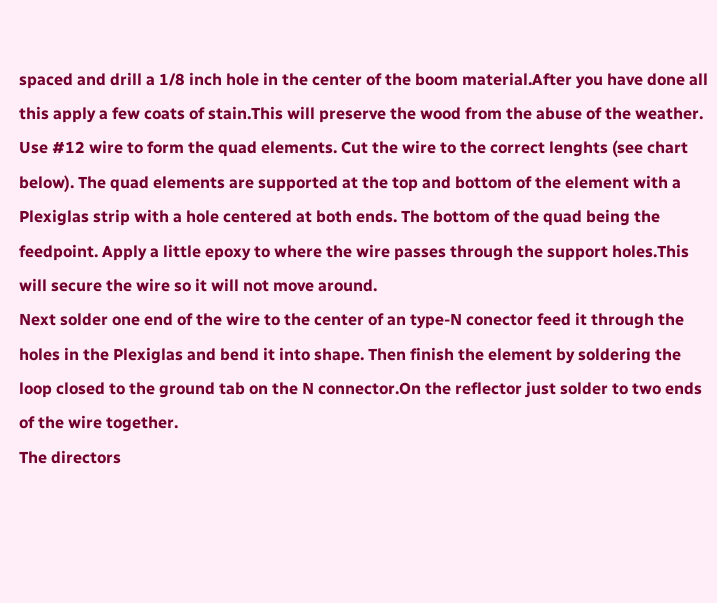spaced and drill a 1/8 inch hole in the center of the boom material.After you have done all this apply a few coats of stain.This will preserve the wood from the abuse of the weather. Use #12 wire to form the quad elements. Cut the wire to the correct lenghts (see chart below). The quad elements are supported at the top and bottom of the element with a Plexiglas strip with a hole centered at both ends. The bottom of the quad being the feedpoint. Apply a little epoxy to where the wire passes through the support holes.This will secure the wire so it will not move around.
Next solder one end of the wire to the center of an type-N conector feed it through the holes in the Plexiglas and bend it into shape. Then finish the element by soldering the loop closed to the ground tab on the N connector.On the reflector just solder to two ends of the wire together.
The directors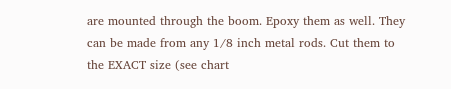are mounted through the boom. Epoxy them as well. They can be made from any 1/8 inch metal rods. Cut them to the EXACT size (see chart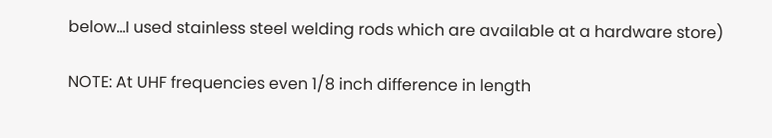below...I used stainless steel welding rods which are available at a hardware store)

NOTE: At UHF frequencies even 1/8 inch difference in length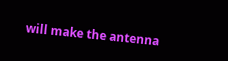will make the antenna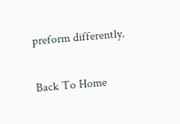preform differently.

Back To Home